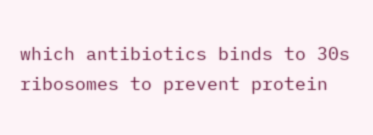which antibiotics binds to 30s ribosomes to prevent protein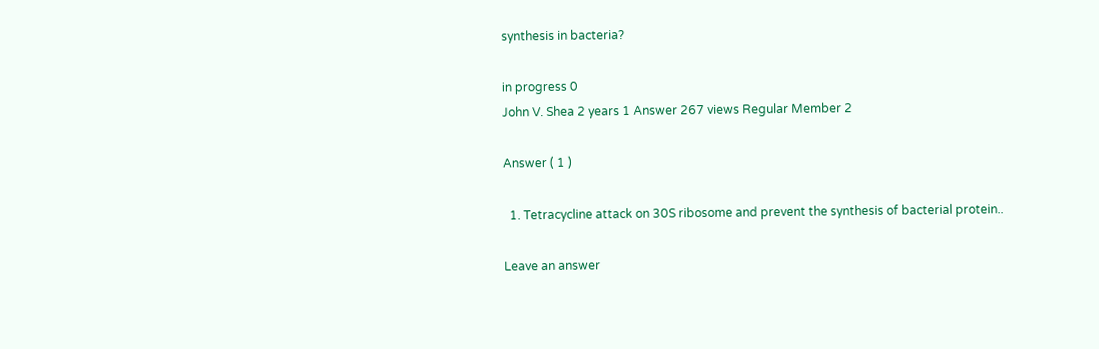synthesis in bacteria?

in progress 0
John V. Shea 2 years 1 Answer 267 views Regular Member 2

Answer ( 1 )

  1. Tetracycline attack on 30S ribosome and prevent the synthesis of bacterial protein..

Leave an answer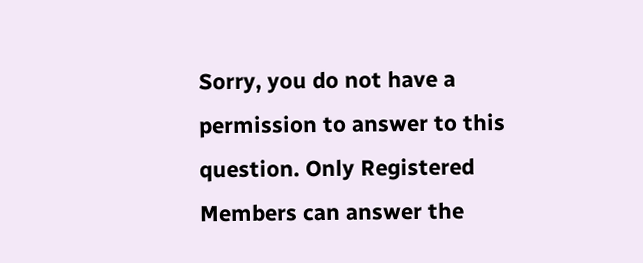Sorry, you do not have a permission to answer to this question. Only Registered Members can answer the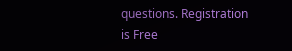questions. Registration is Free